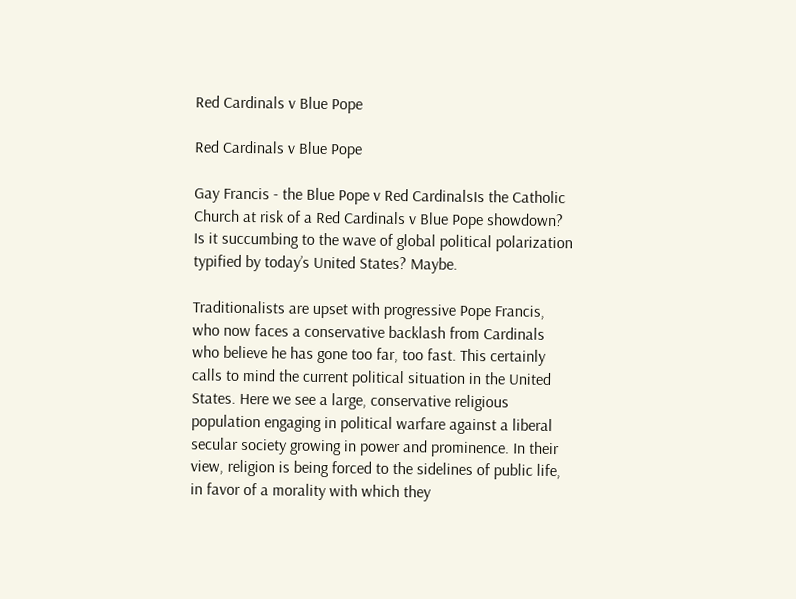Red Cardinals v Blue Pope

Red Cardinals v Blue Pope

Gay Francis - the Blue Pope v Red CardinalsIs the Catholic Church at risk of a Red Cardinals v Blue Pope showdown? Is it succumbing to the wave of global political polarization typified by today’s United States? Maybe.

Traditionalists are upset with progressive Pope Francis, who now faces a conservative backlash from Cardinals who believe he has gone too far, too fast. This certainly calls to mind the current political situation in the United States. Here we see a large, conservative religious population engaging in political warfare against a liberal secular society growing in power and prominence. In their view, religion is being forced to the sidelines of public life, in favor of a morality with which they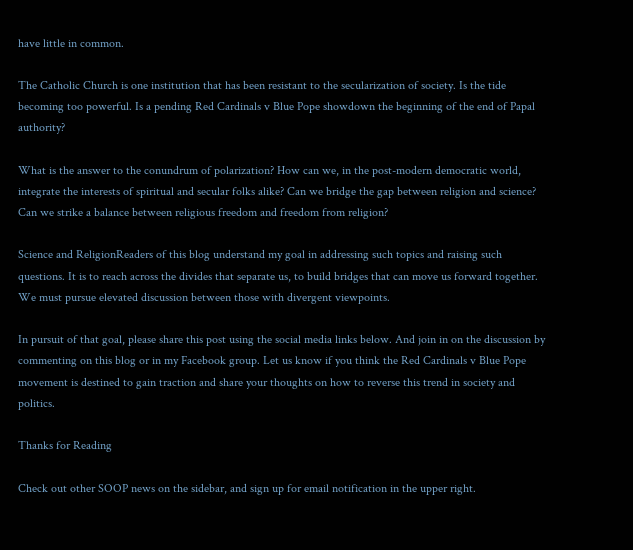have little in common.

The Catholic Church is one institution that has been resistant to the secularization of society. Is the tide becoming too powerful. Is a pending Red Cardinals v Blue Pope showdown the beginning of the end of Papal authority?

What is the answer to the conundrum of polarization? How can we, in the post-modern democratic world, integrate the interests of spiritual and secular folks alike? Can we bridge the gap between religion and science? Can we strike a balance between religious freedom and freedom from religion?

Science and ReligionReaders of this blog understand my goal in addressing such topics and raising such questions. It is to reach across the divides that separate us, to build bridges that can move us forward together. We must pursue elevated discussion between those with divergent viewpoints.

In pursuit of that goal, please share this post using the social media links below. And join in on the discussion by commenting on this blog or in my Facebook group. Let us know if you think the Red Cardinals v Blue Pope movement is destined to gain traction and share your thoughts on how to reverse this trend in society and politics.

Thanks for Reading

Check out other SOOP news on the sidebar, and sign up for email notification in the upper right.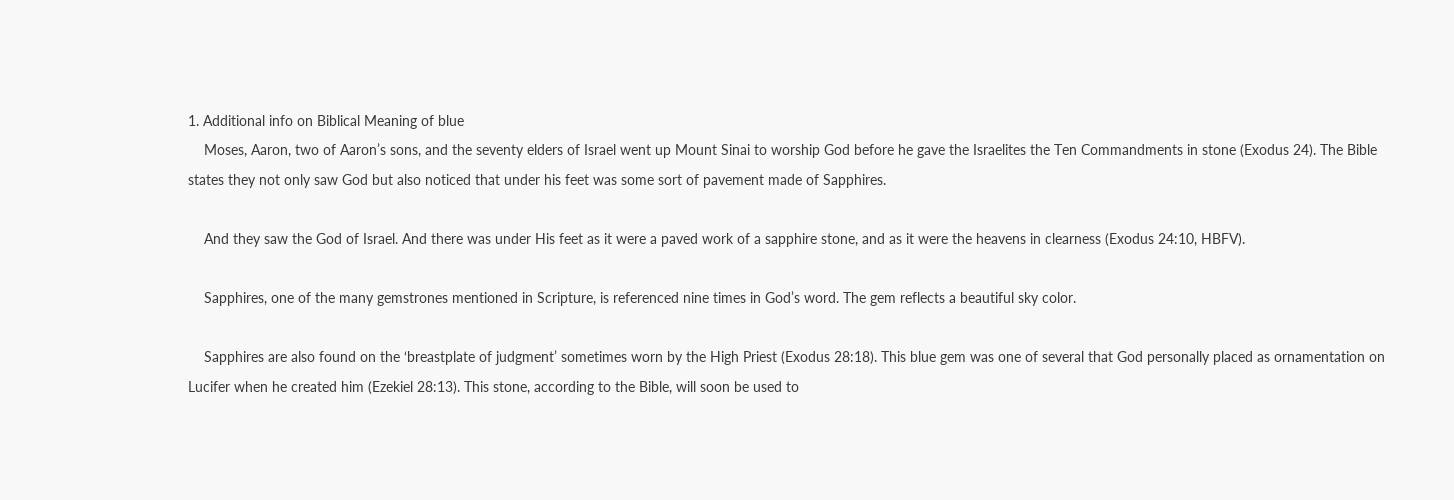1. Additional info on Biblical Meaning of blue
    Moses, Aaron, two of Aaron’s sons, and the seventy elders of Israel went up Mount Sinai to worship God before he gave the Israelites the Ten Commandments in stone (Exodus 24). The Bible states they not only saw God but also noticed that under his feet was some sort of pavement made of Sapphires.

    And they saw the God of Israel. And there was under His feet as it were a paved work of a sapphire stone, and as it were the heavens in clearness (Exodus 24:10, HBFV).

    Sapphires, one of the many gemstrones mentioned in Scripture, is referenced nine times in God’s word. The gem reflects a beautiful sky color.

    Sapphires are also found on the ‘breastplate of judgment’ sometimes worn by the High Priest (Exodus 28:18). This blue gem was one of several that God personally placed as ornamentation on Lucifer when he created him (Ezekiel 28:13). This stone, according to the Bible, will soon be used to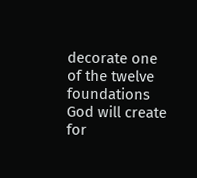decorate one of the twelve foundations God will create for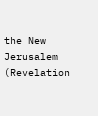the New Jerusalem (Revelation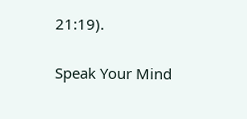21:19).

Speak Your Mind